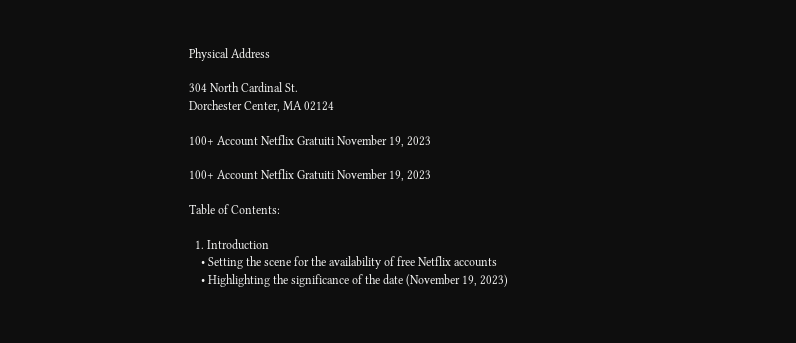Physical Address

304 North Cardinal St.
Dorchester Center, MA 02124

100+ Account Netflix Gratuiti November 19, 2023

100+ Account Netflix Gratuiti November 19, 2023

Table of Contents:

  1. Introduction
    • Setting the scene for the availability of free Netflix accounts
    • Highlighting the significance of the date (November 19, 2023)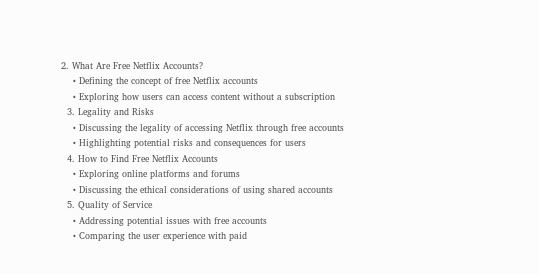2. What Are Free Netflix Accounts?
    • Defining the concept of free Netflix accounts
    • Exploring how users can access content without a subscription
  3. Legality and Risks
    • Discussing the legality of accessing Netflix through free accounts
    • Highlighting potential risks and consequences for users
  4. How to Find Free Netflix Accounts
    • Exploring online platforms and forums
    • Discussing the ethical considerations of using shared accounts
  5. Quality of Service
    • Addressing potential issues with free accounts
    • Comparing the user experience with paid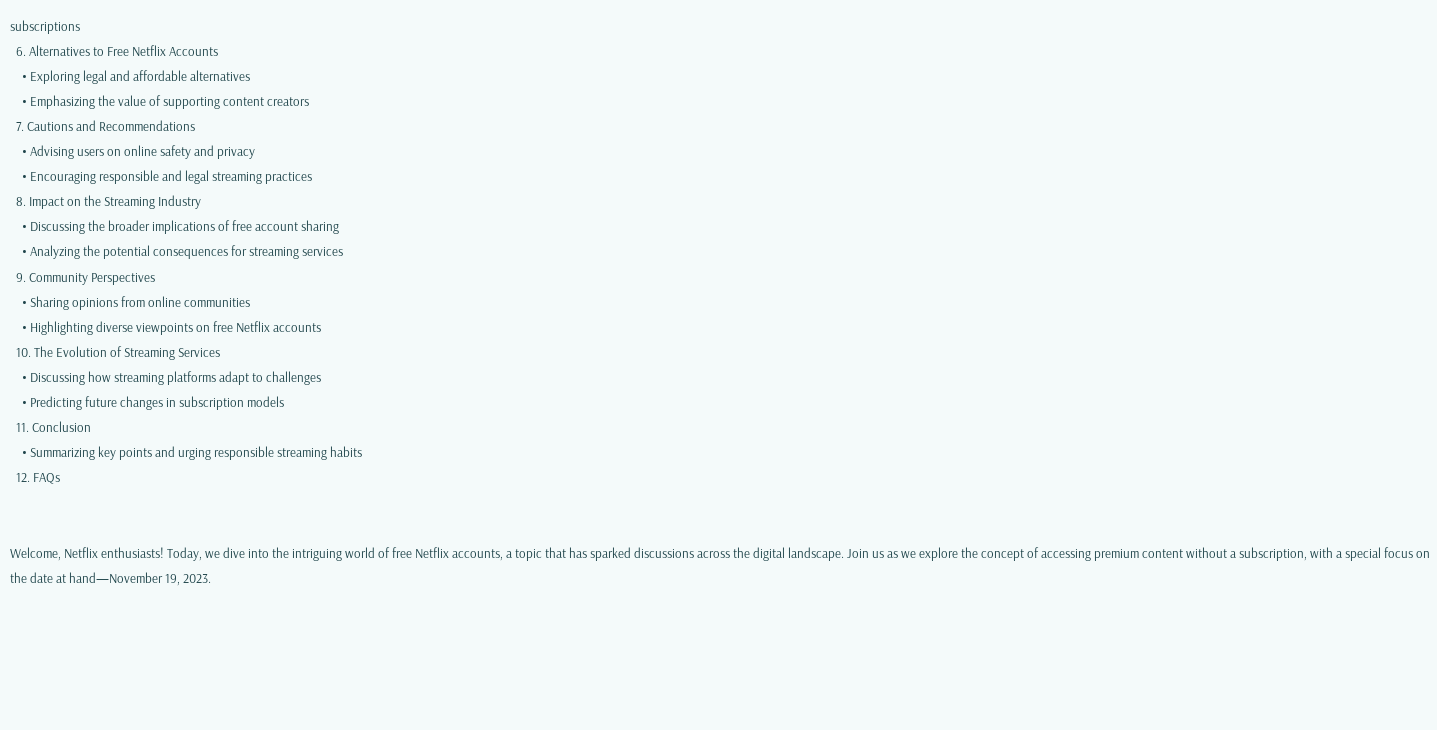subscriptions
  6. Alternatives to Free Netflix Accounts
    • Exploring legal and affordable alternatives
    • Emphasizing the value of supporting content creators
  7. Cautions and Recommendations
    • Advising users on online safety and privacy
    • Encouraging responsible and legal streaming practices
  8. Impact on the Streaming Industry
    • Discussing the broader implications of free account sharing
    • Analyzing the potential consequences for streaming services
  9. Community Perspectives
    • Sharing opinions from online communities
    • Highlighting diverse viewpoints on free Netflix accounts
  10. The Evolution of Streaming Services
    • Discussing how streaming platforms adapt to challenges
    • Predicting future changes in subscription models
  11. Conclusion
    • Summarizing key points and urging responsible streaming habits
  12. FAQs


Welcome, Netflix enthusiasts! Today, we dive into the intriguing world of free Netflix accounts, a topic that has sparked discussions across the digital landscape. Join us as we explore the concept of accessing premium content without a subscription, with a special focus on the date at hand—November 19, 2023.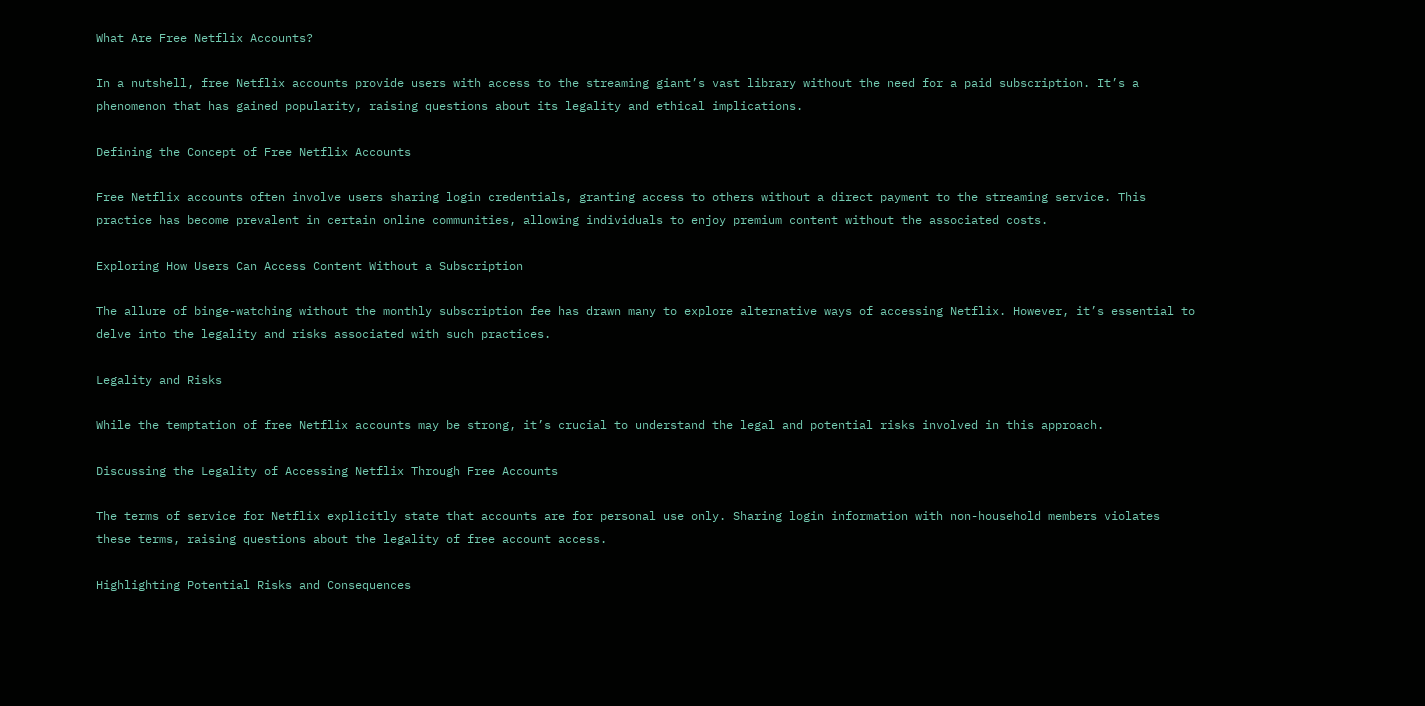What Are Free Netflix Accounts?

In a nutshell, free Netflix accounts provide users with access to the streaming giant’s vast library without the need for a paid subscription. It’s a phenomenon that has gained popularity, raising questions about its legality and ethical implications.

Defining the Concept of Free Netflix Accounts

Free Netflix accounts often involve users sharing login credentials, granting access to others without a direct payment to the streaming service. This practice has become prevalent in certain online communities, allowing individuals to enjoy premium content without the associated costs.

Exploring How Users Can Access Content Without a Subscription

The allure of binge-watching without the monthly subscription fee has drawn many to explore alternative ways of accessing Netflix. However, it’s essential to delve into the legality and risks associated with such practices.

Legality and Risks

While the temptation of free Netflix accounts may be strong, it’s crucial to understand the legal and potential risks involved in this approach.

Discussing the Legality of Accessing Netflix Through Free Accounts

The terms of service for Netflix explicitly state that accounts are for personal use only. Sharing login information with non-household members violates these terms, raising questions about the legality of free account access.

Highlighting Potential Risks and Consequences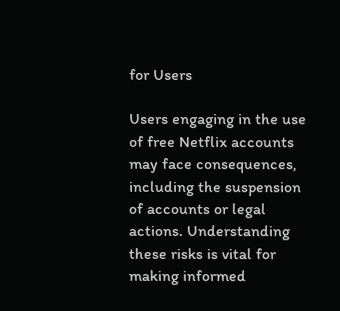for Users

Users engaging in the use of free Netflix accounts may face consequences, including the suspension of accounts or legal actions. Understanding these risks is vital for making informed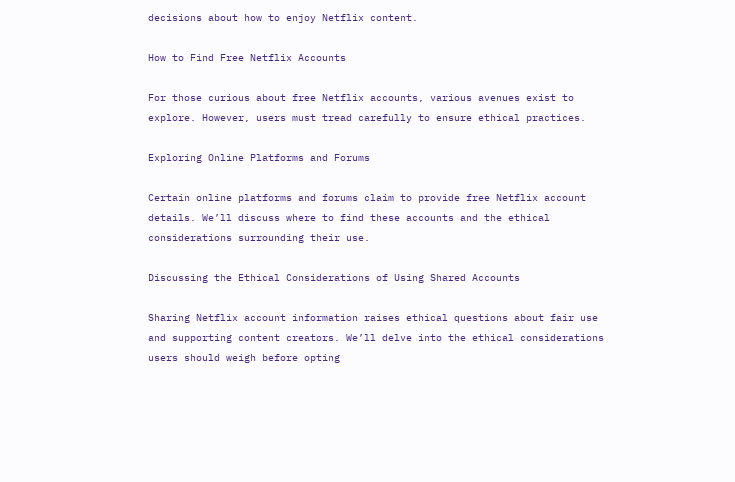decisions about how to enjoy Netflix content.

How to Find Free Netflix Accounts

For those curious about free Netflix accounts, various avenues exist to explore. However, users must tread carefully to ensure ethical practices.

Exploring Online Platforms and Forums

Certain online platforms and forums claim to provide free Netflix account details. We’ll discuss where to find these accounts and the ethical considerations surrounding their use.

Discussing the Ethical Considerations of Using Shared Accounts

Sharing Netflix account information raises ethical questions about fair use and supporting content creators. We’ll delve into the ethical considerations users should weigh before opting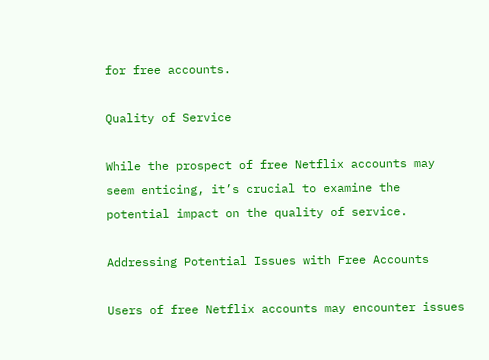for free accounts.

Quality of Service

While the prospect of free Netflix accounts may seem enticing, it’s crucial to examine the potential impact on the quality of service.

Addressing Potential Issues with Free Accounts

Users of free Netflix accounts may encounter issues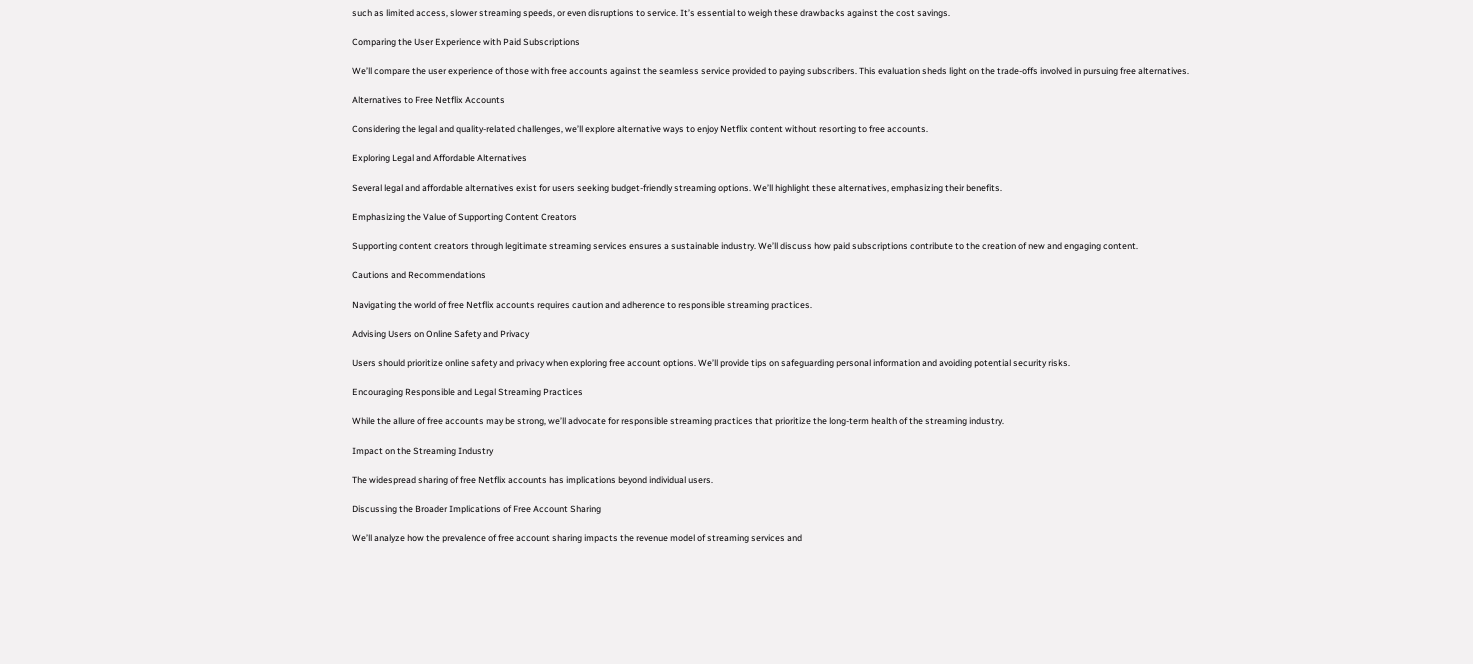such as limited access, slower streaming speeds, or even disruptions to service. It’s essential to weigh these drawbacks against the cost savings.

Comparing the User Experience with Paid Subscriptions

We’ll compare the user experience of those with free accounts against the seamless service provided to paying subscribers. This evaluation sheds light on the trade-offs involved in pursuing free alternatives.

Alternatives to Free Netflix Accounts

Considering the legal and quality-related challenges, we’ll explore alternative ways to enjoy Netflix content without resorting to free accounts.

Exploring Legal and Affordable Alternatives

Several legal and affordable alternatives exist for users seeking budget-friendly streaming options. We’ll highlight these alternatives, emphasizing their benefits.

Emphasizing the Value of Supporting Content Creators

Supporting content creators through legitimate streaming services ensures a sustainable industry. We’ll discuss how paid subscriptions contribute to the creation of new and engaging content.

Cautions and Recommendations

Navigating the world of free Netflix accounts requires caution and adherence to responsible streaming practices.

Advising Users on Online Safety and Privacy

Users should prioritize online safety and privacy when exploring free account options. We’ll provide tips on safeguarding personal information and avoiding potential security risks.

Encouraging Responsible and Legal Streaming Practices

While the allure of free accounts may be strong, we’ll advocate for responsible streaming practices that prioritize the long-term health of the streaming industry.

Impact on the Streaming Industry

The widespread sharing of free Netflix accounts has implications beyond individual users.

Discussing the Broader Implications of Free Account Sharing

We’ll analyze how the prevalence of free account sharing impacts the revenue model of streaming services and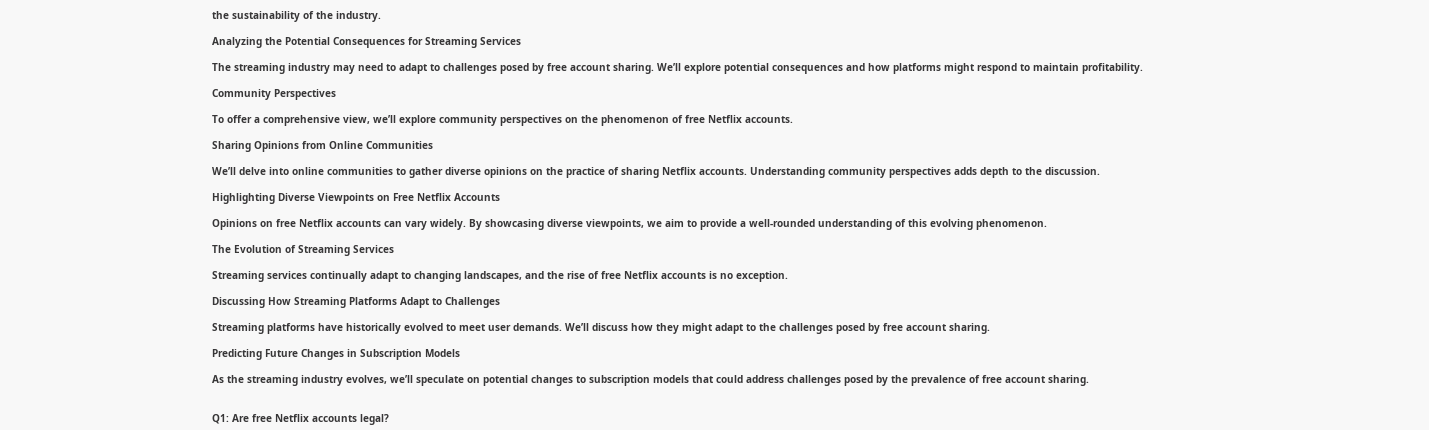the sustainability of the industry.

Analyzing the Potential Consequences for Streaming Services

The streaming industry may need to adapt to challenges posed by free account sharing. We’ll explore potential consequences and how platforms might respond to maintain profitability.

Community Perspectives

To offer a comprehensive view, we’ll explore community perspectives on the phenomenon of free Netflix accounts.

Sharing Opinions from Online Communities

We’ll delve into online communities to gather diverse opinions on the practice of sharing Netflix accounts. Understanding community perspectives adds depth to the discussion.

Highlighting Diverse Viewpoints on Free Netflix Accounts

Opinions on free Netflix accounts can vary widely. By showcasing diverse viewpoints, we aim to provide a well-rounded understanding of this evolving phenomenon.

The Evolution of Streaming Services

Streaming services continually adapt to changing landscapes, and the rise of free Netflix accounts is no exception.

Discussing How Streaming Platforms Adapt to Challenges

Streaming platforms have historically evolved to meet user demands. We’ll discuss how they might adapt to the challenges posed by free account sharing.

Predicting Future Changes in Subscription Models

As the streaming industry evolves, we’ll speculate on potential changes to subscription models that could address challenges posed by the prevalence of free account sharing.


Q1: Are free Netflix accounts legal?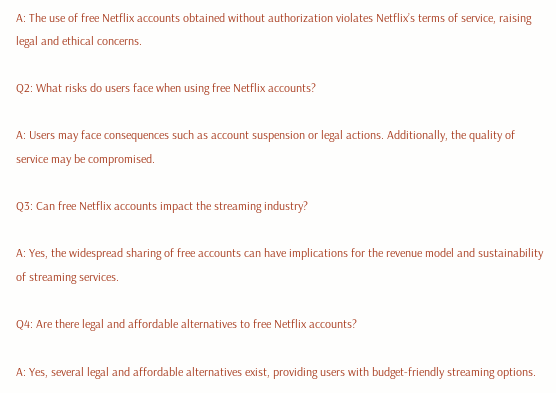A: The use of free Netflix accounts obtained without authorization violates Netflix’s terms of service, raising legal and ethical concerns.

Q2: What risks do users face when using free Netflix accounts?

A: Users may face consequences such as account suspension or legal actions. Additionally, the quality of service may be compromised.

Q3: Can free Netflix accounts impact the streaming industry?

A: Yes, the widespread sharing of free accounts can have implications for the revenue model and sustainability of streaming services.

Q4: Are there legal and affordable alternatives to free Netflix accounts?

A: Yes, several legal and affordable alternatives exist, providing users with budget-friendly streaming options.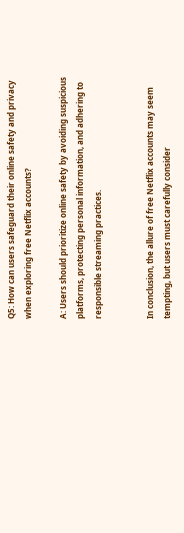Q5: How can users safeguard their online safety and privacy when exploring free Netflix accounts?

A: Users should prioritize online safety by avoiding suspicious platforms, protecting personal information, and adhering to responsible streaming practices.


In conclusion, the allure of free Netflix accounts may seem tempting, but users must carefully consider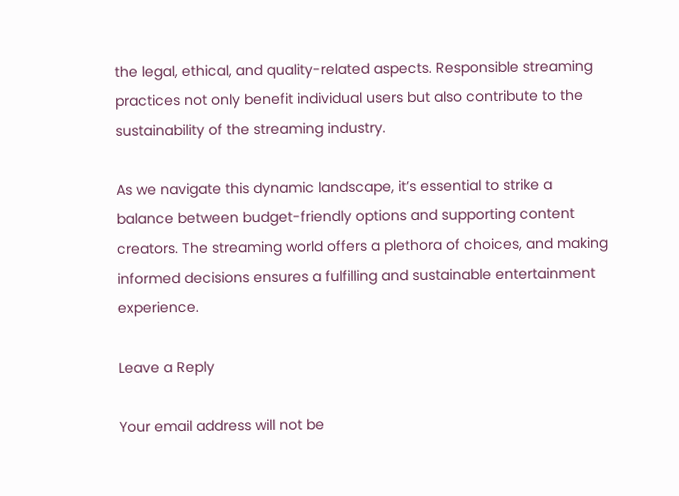the legal, ethical, and quality-related aspects. Responsible streaming practices not only benefit individual users but also contribute to the sustainability of the streaming industry.

As we navigate this dynamic landscape, it’s essential to strike a balance between budget-friendly options and supporting content creators. The streaming world offers a plethora of choices, and making informed decisions ensures a fulfilling and sustainable entertainment experience.

Leave a Reply

Your email address will not be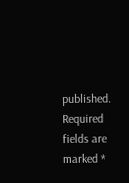published. Required fields are marked *